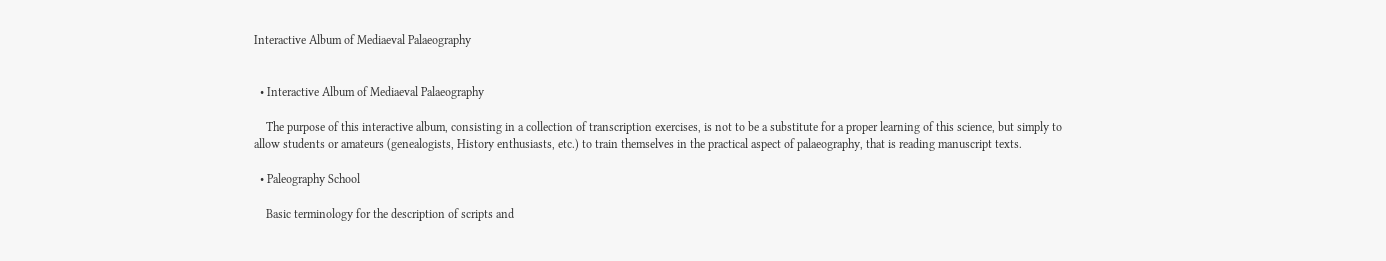Interactive Album of Mediaeval Palaeography


  • Interactive Album of Mediaeval Palaeography

    The purpose of this interactive album, consisting in a collection of transcription exercises, is not to be a substitute for a proper learning of this science, but simply to allow students or amateurs (genealogists, History enthusiasts, etc.) to train themselves in the practical aspect of palaeography, that is reading manuscript texts.

  • Paleography School

    Basic terminology for the description of scripts and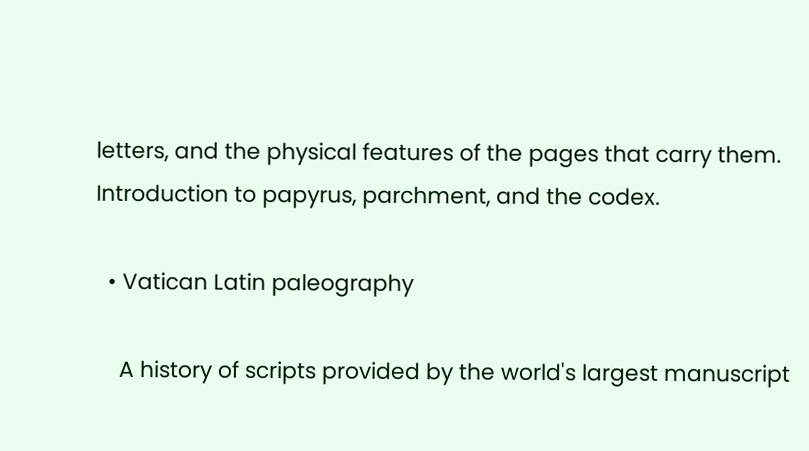letters, and the physical features of the pages that carry them. Introduction to papyrus, parchment, and the codex.

  • Vatican Latin paleography

    A history of scripts provided by the world's largest manuscript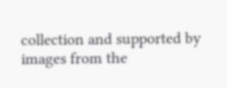collection and supported by images from the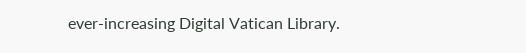ever-increasing Digital Vatican Library.